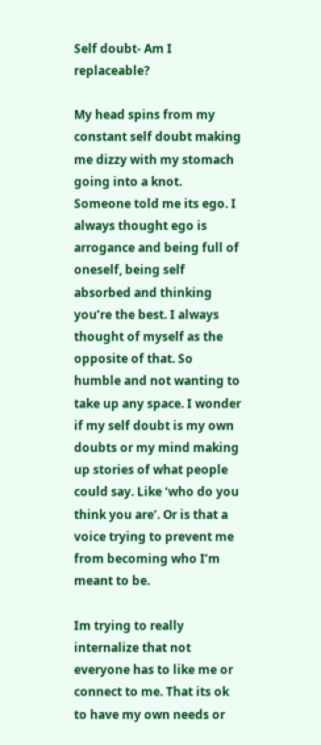Self doubt- Am I replaceable?

My head spins from my constant self doubt making me dizzy with my stomach going into a knot. Someone told me its ego. I always thought ego is arrogance and being full of oneself, being self absorbed and thinking you’re the best. I always thought of myself as the opposite of that. So humble and not wanting to take up any space. I wonder if my self doubt is my own doubts or my mind making up stories of what people could say. Like ‘who do you think you are’. Or is that a voice trying to prevent me from becoming who I’m meant to be.

Im trying to really internalize that not everyone has to like me or connect to me. That its ok to have my own needs or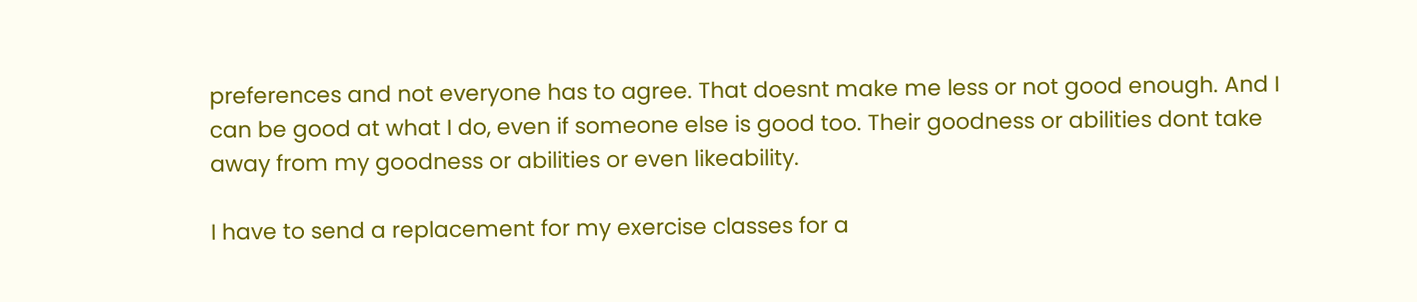preferences and not everyone has to agree. That doesnt make me less or not good enough. And I can be good at what I do, even if someone else is good too. Their goodness or abilities dont take away from my goodness or abilities or even likeability.

I have to send a replacement for my exercise classes for a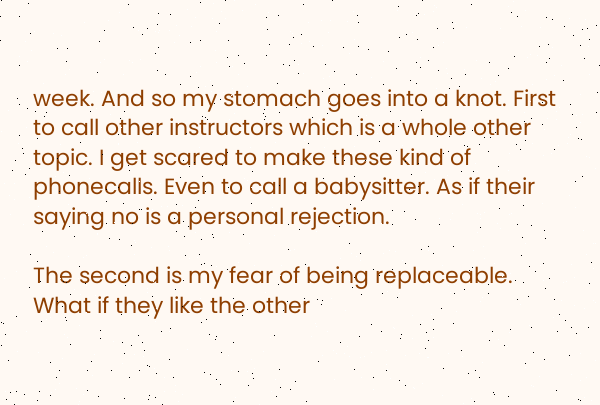week. And so my stomach goes into a knot. First to call other instructors which is a whole other topic. I get scared to make these kind of phonecalls. Even to call a babysitter. As if their saying no is a personal rejection.

The second is my fear of being replaceable. What if they like the other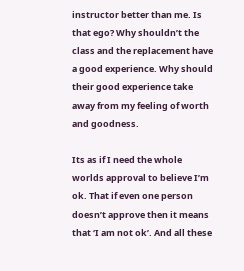instructor better than me. Is that ego? Why shouldn’t the class and the replacement have a good experience. Why should their good experience take away from my feeling of worth and goodness.

Its as if I need the whole worlds approval to believe I’m ok. That if even one person doesn’t approve then it means that ‘I am not ok’. And all these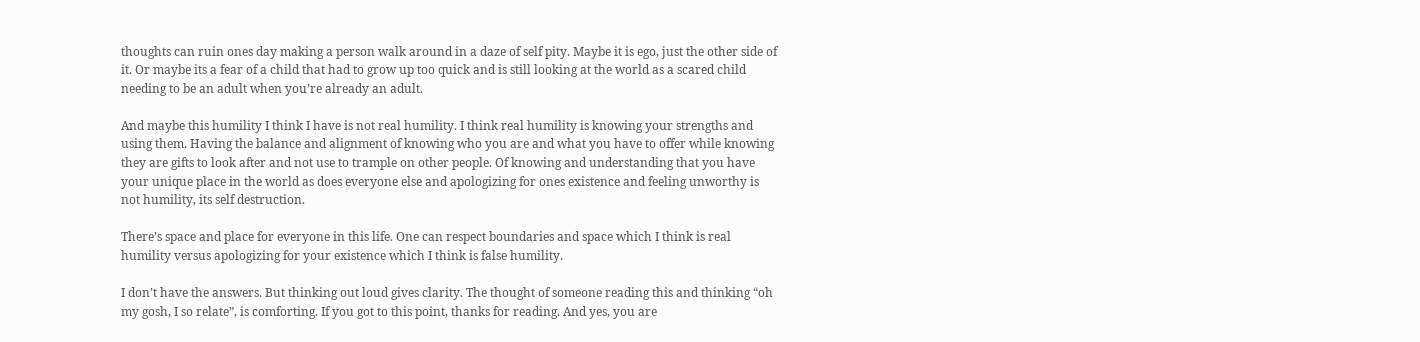thoughts can ruin ones day making a person walk around in a daze of self pity. Maybe it is ego, just the other side of it. Or maybe its a fear of a child that had to grow up too quick and is still looking at the world as a scared child needing to be an adult when you’re already an adult.

And maybe this humility I think I have is not real humility. I think real humility is knowing your strengths and using them. Having the balance and alignment of knowing who you are and what you have to offer while knowing they are gifts to look after and not use to trample on other people. Of knowing and understanding that you have your unique place in the world as does everyone else and apologizing for ones existence and feeling unworthy is not humility, its self destruction.

There’s space and place for everyone in this life. One can respect boundaries and space which I think is real humility versus apologizing for your existence which I think is false humility.

I don’t have the answers. But thinking out loud gives clarity. The thought of someone reading this and thinking “oh my gosh, I so relate”, is comforting. If you got to this point, thanks for reading. And yes, you are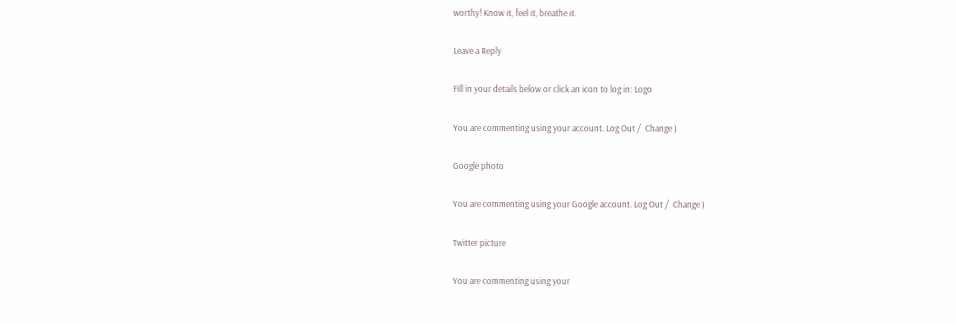worthy! Know it, feel it, breathe it.

Leave a Reply

Fill in your details below or click an icon to log in: Logo

You are commenting using your account. Log Out /  Change )

Google photo

You are commenting using your Google account. Log Out /  Change )

Twitter picture

You are commenting using your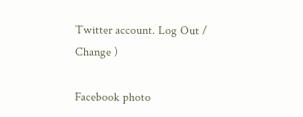Twitter account. Log Out /  Change )

Facebook photo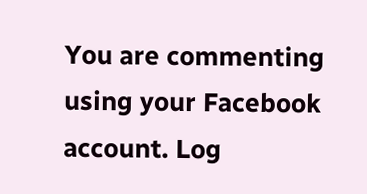You are commenting using your Facebook account. Log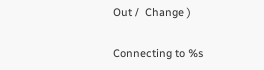Out /  Change )

Connecting to %s